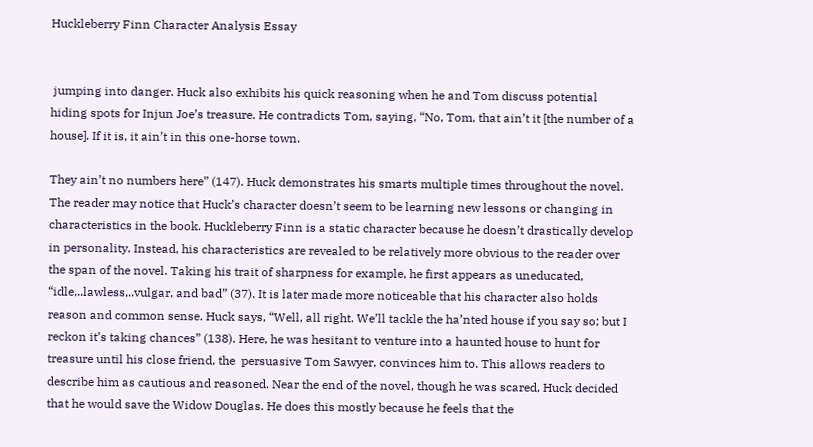Huckleberry Finn Character Analysis Essay


 jumping into danger. Huck also exhibits his quick reasoning when he and Tom discuss potential hiding spots for Injun Joe’s treasure. He contradicts Tom, saying, “No, Tom, that ain’t it [the number of a house]. If it is, it ain’t in this one-horse town.

They ain’t no numbers here” (147). Huck demonstrates his smarts multiple times throughout the novel. The reader may notice that Huck’s character doesn’t seem to be learning new lessons or changing in characteristics in the book. Huckleberry Finn is a static character because he doesn’t drastically develop in personality. Instead, his characteristics are revealed to be relatively more obvious to the reader over the span of the novel. Taking his trait of sharpness for example, he first appears as uneducated, “idle,..lawless,..vulgar, and bad” (37). It is later made more noticeable that his character also holds reason and common sense. Huck says, “Well, all right. We’ll tackle the ha’nted house if you say so; but I reckon it’s taking chances” (138). Here, he was hesitant to venture into a haunted house to hunt for treasure until his close friend, the  persuasive Tom Sawyer, convinces him to. This allows readers to describe him as cautious and reasoned. Near the end of the novel, though he was scared, Huck decided that he would save the Widow Douglas. He does this mostly because he feels that the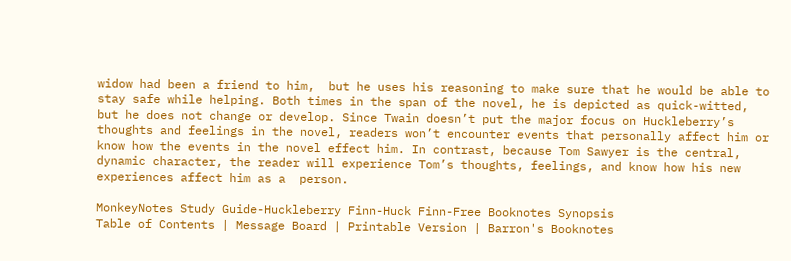widow had been a friend to him,  but he uses his reasoning to make sure that he would be able to stay safe while helping. Both times in the span of the novel, he is depicted as quick-witted, but he does not change or develop. Since Twain doesn’t put the major focus on Huckleberry’s thoughts and feelings in the novel, readers won’t encounter events that personally affect him or know how the events in the novel effect him. In contrast, because Tom Sawyer is the central, dynamic character, the reader will experience Tom’s thoughts, feelings, and know how his new experiences affect him as a  person.

MonkeyNotes Study Guide-Huckleberry Finn-Huck Finn-Free Booknotes Synopsis
Table of Contents | Message Board | Printable Version | Barron's Booknotes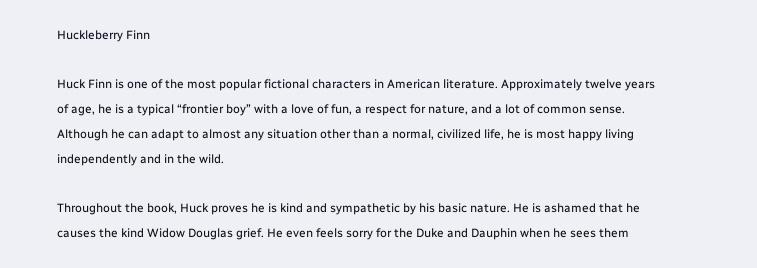Huckleberry Finn

Huck Finn is one of the most popular fictional characters in American literature. Approximately twelve years of age, he is a typical “frontier boy” with a love of fun, a respect for nature, and a lot of common sense. Although he can adapt to almost any situation other than a normal, civilized life, he is most happy living independently and in the wild.

Throughout the book, Huck proves he is kind and sympathetic by his basic nature. He is ashamed that he causes the kind Widow Douglas grief. He even feels sorry for the Duke and Dauphin when he sees them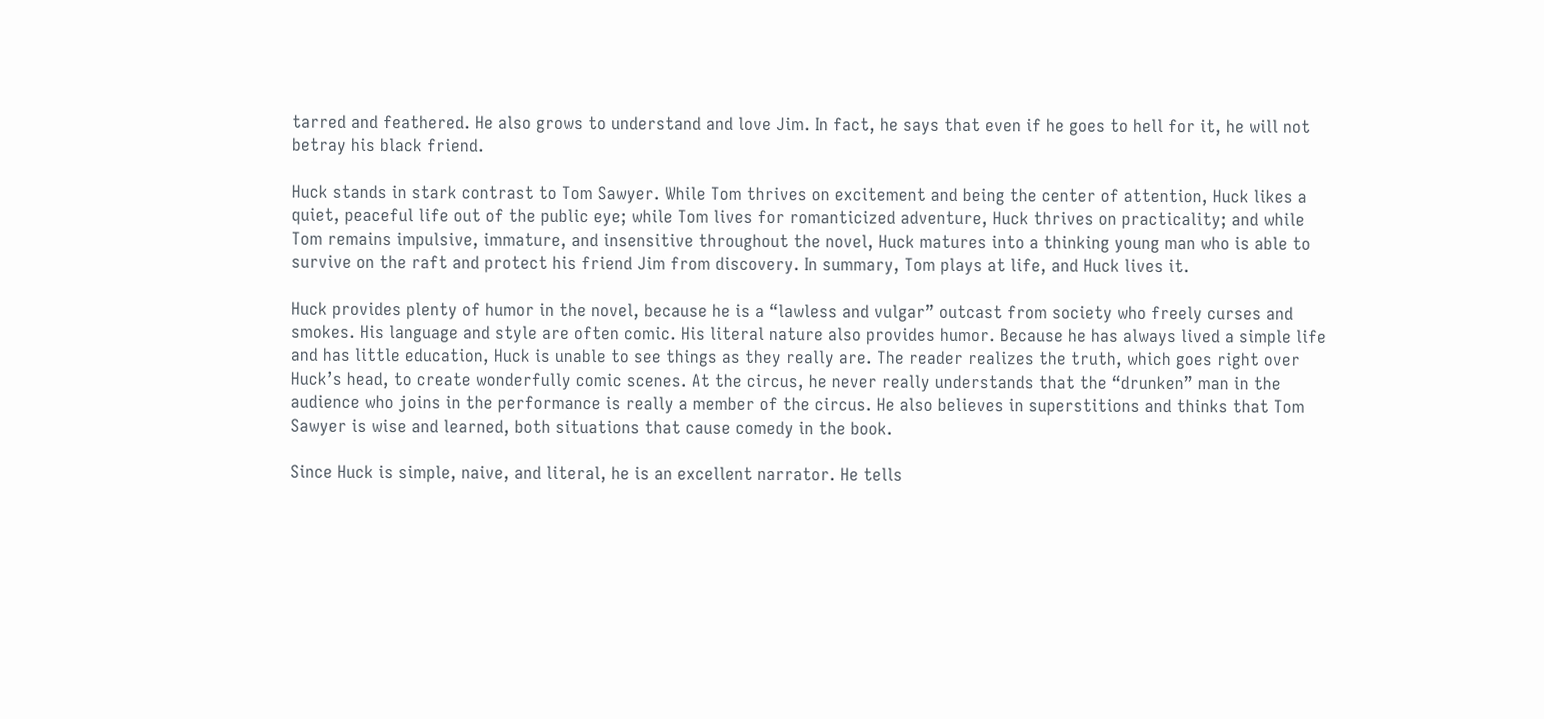tarred and feathered. He also grows to understand and love Jim. In fact, he says that even if he goes to hell for it, he will not betray his black friend.

Huck stands in stark contrast to Tom Sawyer. While Tom thrives on excitement and being the center of attention, Huck likes a quiet, peaceful life out of the public eye; while Tom lives for romanticized adventure, Huck thrives on practicality; and while Tom remains impulsive, immature, and insensitive throughout the novel, Huck matures into a thinking young man who is able to survive on the raft and protect his friend Jim from discovery. In summary, Tom plays at life, and Huck lives it.

Huck provides plenty of humor in the novel, because he is a “lawless and vulgar” outcast from society who freely curses and smokes. His language and style are often comic. His literal nature also provides humor. Because he has always lived a simple life and has little education, Huck is unable to see things as they really are. The reader realizes the truth, which goes right over Huck’s head, to create wonderfully comic scenes. At the circus, he never really understands that the “drunken” man in the audience who joins in the performance is really a member of the circus. He also believes in superstitions and thinks that Tom Sawyer is wise and learned, both situations that cause comedy in the book.

Since Huck is simple, naive, and literal, he is an excellent narrator. He tells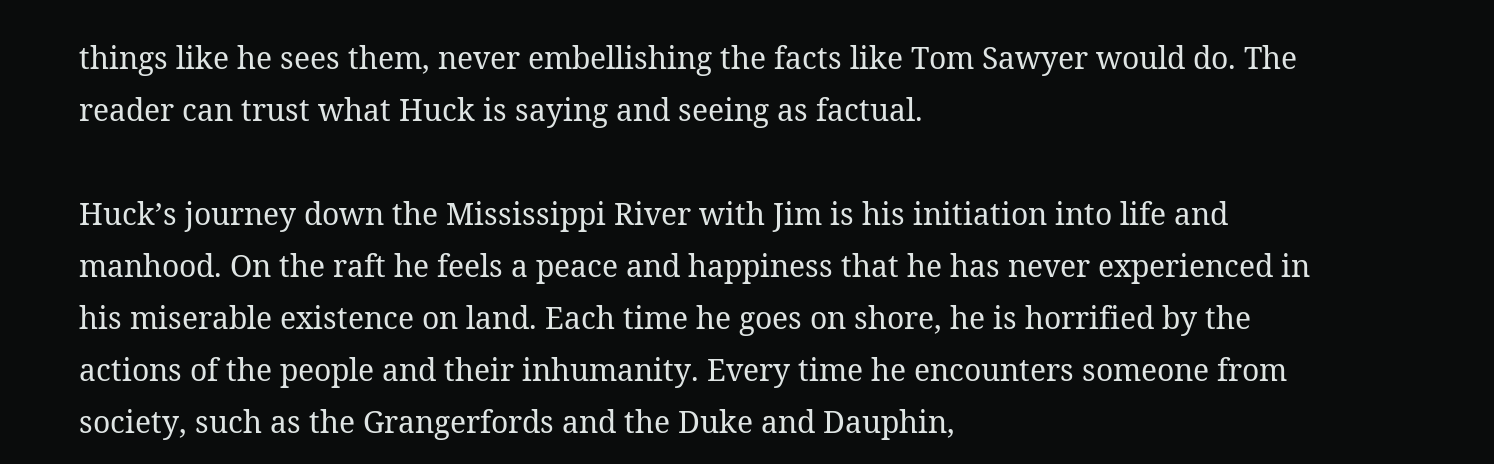things like he sees them, never embellishing the facts like Tom Sawyer would do. The reader can trust what Huck is saying and seeing as factual.

Huck’s journey down the Mississippi River with Jim is his initiation into life and manhood. On the raft he feels a peace and happiness that he has never experienced in his miserable existence on land. Each time he goes on shore, he is horrified by the actions of the people and their inhumanity. Every time he encounters someone from society, such as the Grangerfords and the Duke and Dauphin,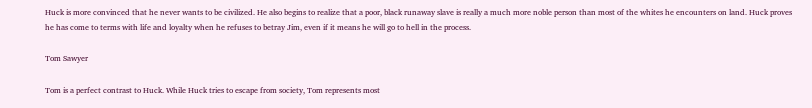Huck is more convinced that he never wants to be civilized. He also begins to realize that a poor, black runaway slave is really a much more noble person than most of the whites he encounters on land. Huck proves he has come to terms with life and loyalty when he refuses to betray Jim, even if it means he will go to hell in the process.

Tom Sawyer

Tom is a perfect contrast to Huck. While Huck tries to escape from society, Tom represents most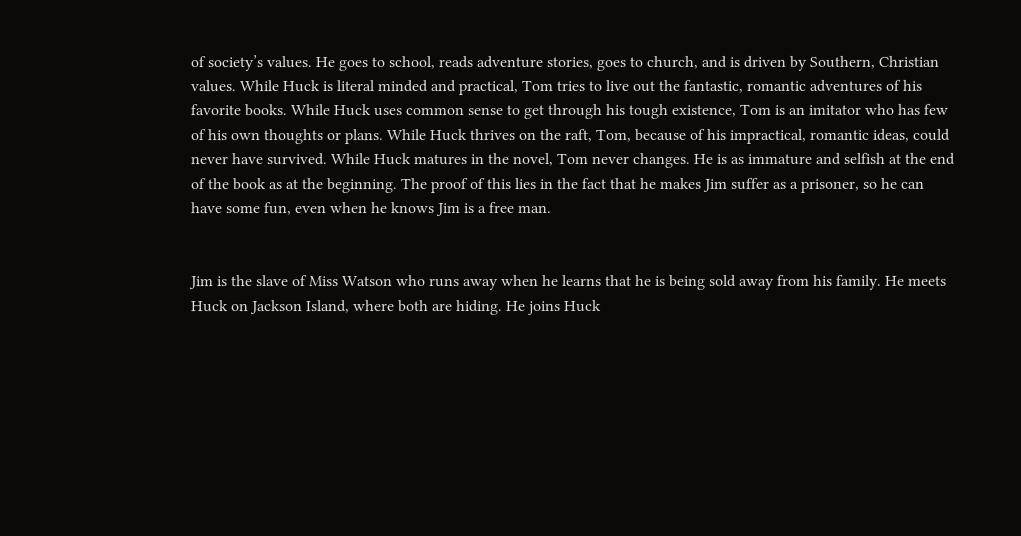of society’s values. He goes to school, reads adventure stories, goes to church, and is driven by Southern, Christian values. While Huck is literal minded and practical, Tom tries to live out the fantastic, romantic adventures of his favorite books. While Huck uses common sense to get through his tough existence, Tom is an imitator who has few of his own thoughts or plans. While Huck thrives on the raft, Tom, because of his impractical, romantic ideas, could never have survived. While Huck matures in the novel, Tom never changes. He is as immature and selfish at the end of the book as at the beginning. The proof of this lies in the fact that he makes Jim suffer as a prisoner, so he can have some fun, even when he knows Jim is a free man.


Jim is the slave of Miss Watson who runs away when he learns that he is being sold away from his family. He meets Huck on Jackson Island, where both are hiding. He joins Huck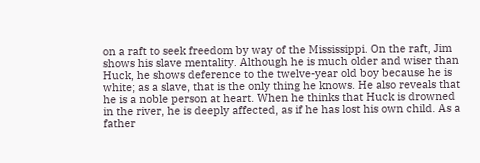on a raft to seek freedom by way of the Mississippi. On the raft, Jim shows his slave mentality. Although he is much older and wiser than Huck, he shows deference to the twelve-year old boy because he is white; as a slave, that is the only thing he knows. He also reveals that he is a noble person at heart. When he thinks that Huck is drowned in the river, he is deeply affected, as if he has lost his own child. As a father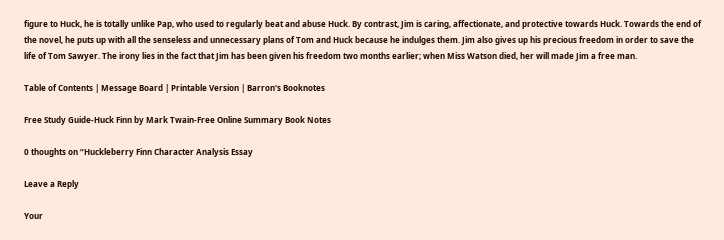figure to Huck, he is totally unlike Pap, who used to regularly beat and abuse Huck. By contrast, Jim is caring, affectionate, and protective towards Huck. Towards the end of the novel, he puts up with all the senseless and unnecessary plans of Tom and Huck because he indulges them. Jim also gives up his precious freedom in order to save the life of Tom Sawyer. The irony lies in the fact that Jim has been given his freedom two months earlier; when Miss Watson died, her will made Jim a free man.

Table of Contents | Message Board | Printable Version | Barron's Booknotes

Free Study Guide-Huck Finn by Mark Twain-Free Online Summary Book Notes

0 thoughts on “Huckleberry Finn Character Analysis Essay

Leave a Reply

Your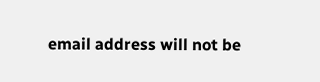email address will not be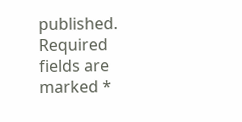published. Required fields are marked *